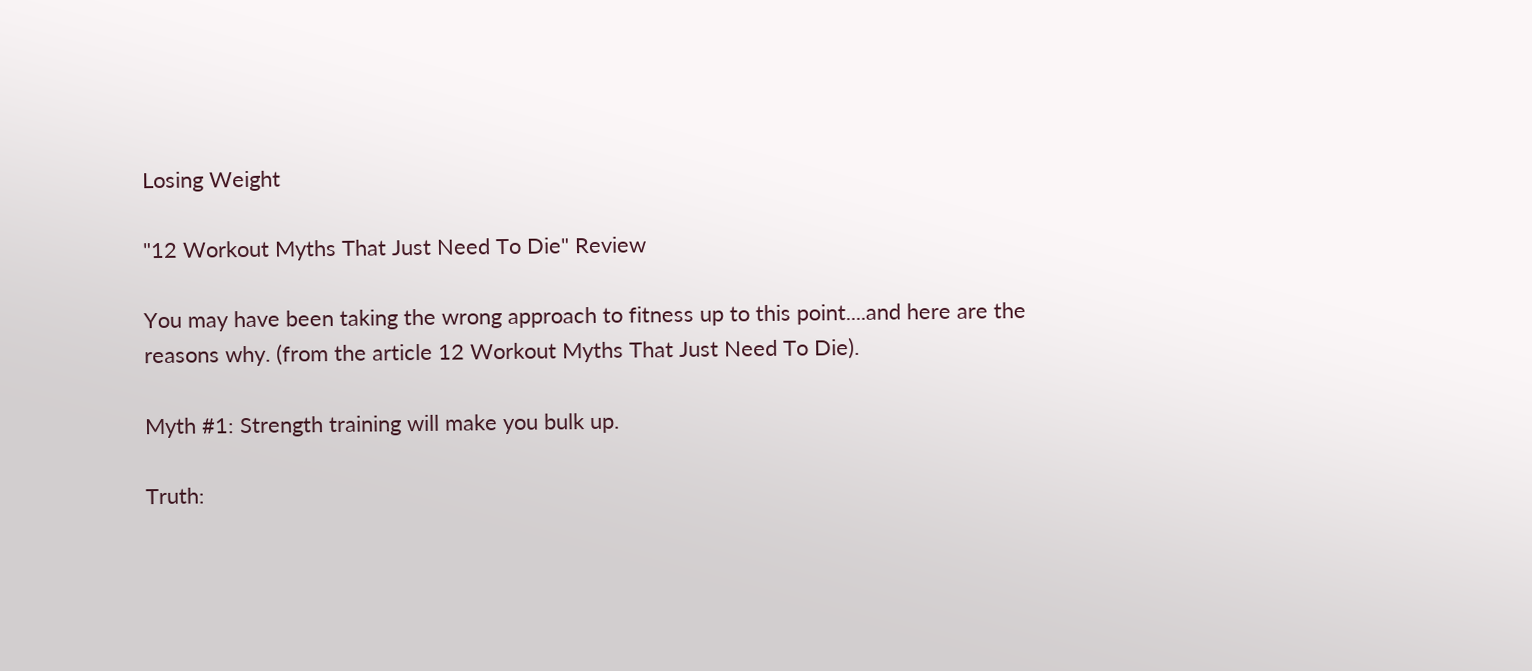Losing Weight

"12 Workout Myths That Just Need To Die" Review

You may have been taking the wrong approach to fitness up to this point....and here are the reasons why. (from the article 12 Workout Myths That Just Need To Die).

Myth #1: Strength training will make you bulk up.

Truth: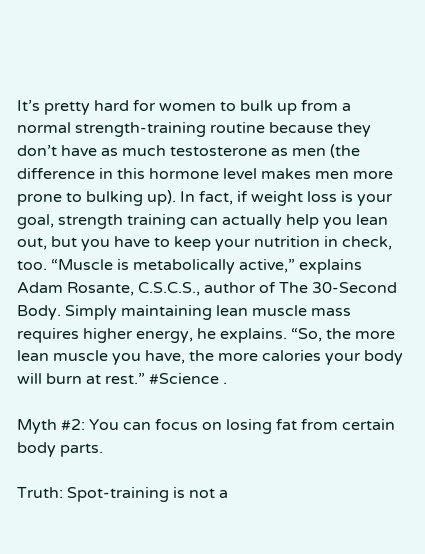It’s pretty hard for women to bulk up from a normal strength-training routine because they don’t have as much testosterone as men (the difference in this hormone level makes men more prone to bulking up). In fact, if weight loss is your goal, strength training can actually help you lean out, but you have to keep your nutrition in check, too. “Muscle is metabolically active,” explains Adam Rosante, C.S.C.S., author of The 30-Second Body. Simply maintaining lean muscle mass requires higher energy, he explains. “So, the more lean muscle you have, the more calories your body will burn at rest.” #Science .

Myth #2: You can focus on losing fat from certain body parts.

Truth: Spot-training is not a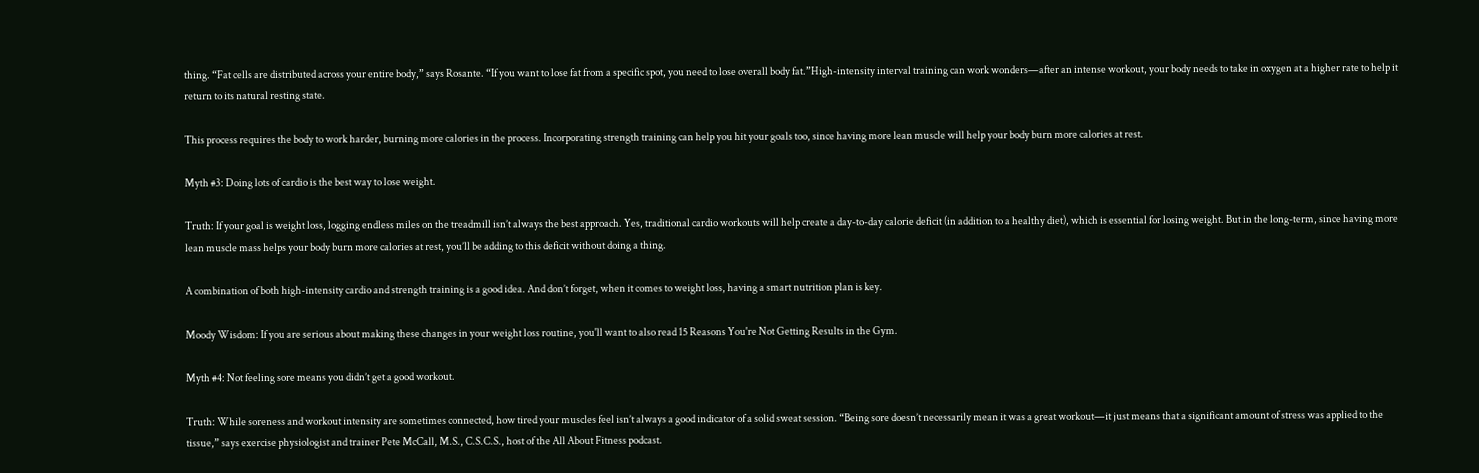thing. “Fat cells are distributed across your entire body,” says Rosante. “If you want to lose fat from a specific spot, you need to lose overall body fat.”High-intensity interval training can work wonders—after an intense workout, your body needs to take in oxygen at a higher rate to help it return to its natural resting state.

This process requires the body to work harder, burning more calories in the process. Incorporating strength training can help you hit your goals too, since having more lean muscle will help your body burn more calories at rest.

Myth #3: Doing lots of cardio is the best way to lose weight.

Truth: If your goal is weight loss, logging endless miles on the treadmill isn’t always the best approach. Yes, traditional cardio workouts will help create a day-to-day calorie deficit (in addition to a healthy diet), which is essential for losing weight. But in the long-term, since having more lean muscle mass helps your body burn more calories at rest, you’ll be adding to this deficit without doing a thing.

A combination of both high-intensity cardio and strength training is a good idea. And don’t forget, when it comes to weight loss, having a smart nutrition plan is key.

Moody Wisdom: If you are serious about making these changes in your weight loss routine, you'll want to also read 15 Reasons You're Not Getting Results in the Gym.

Myth #4: Not feeling sore means you didn’t get a good workout.

Truth: While soreness and workout intensity are sometimes connected, how tired your muscles feel isn’t always a good indicator of a solid sweat session. “Being sore doesn’t necessarily mean it was a great workout—it just means that a significant amount of stress was applied to the tissue,” says exercise physiologist and trainer Pete McCall, M.S., C.S.C.S., host of the All About Fitness podcast.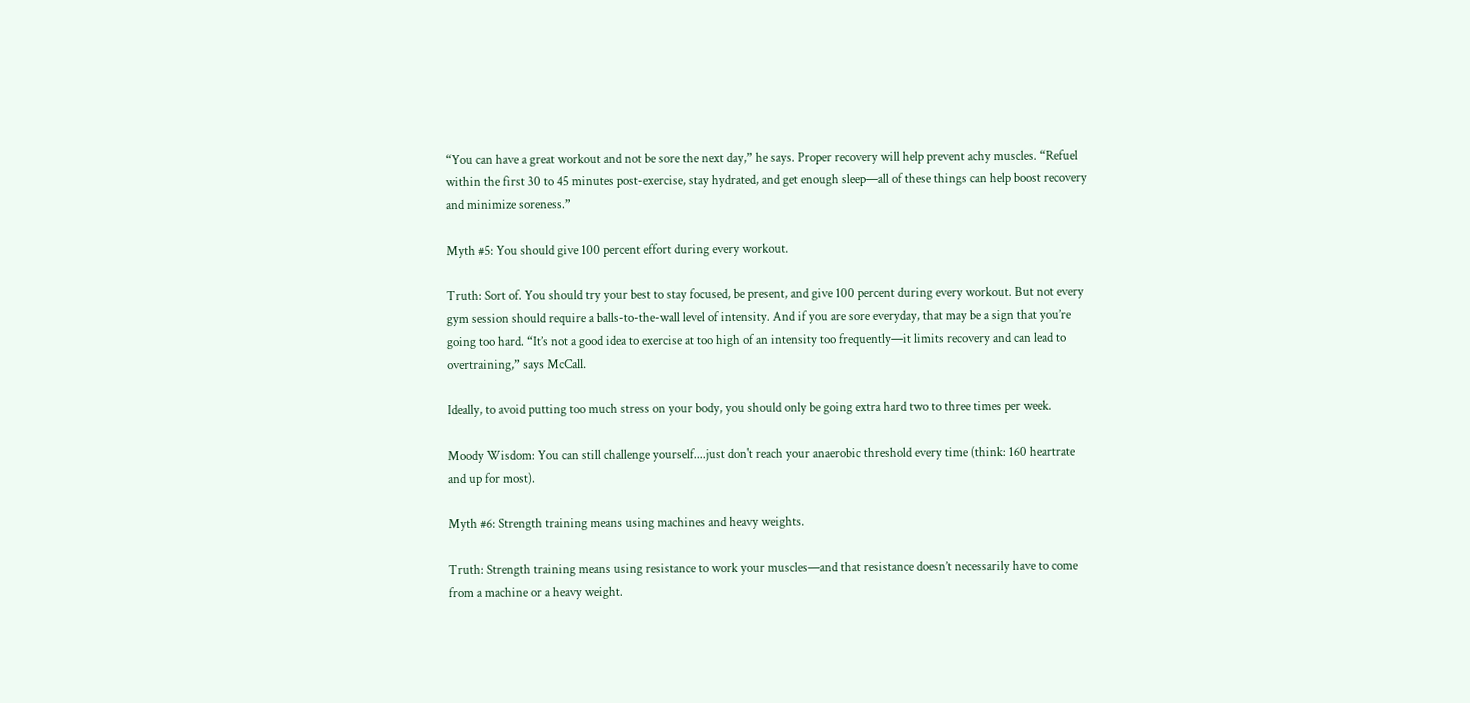“You can have a great workout and not be sore the next day,” he says. Proper recovery will help prevent achy muscles. “Refuel within the first 30 to 45 minutes post-exercise, stay hydrated, and get enough sleep—all of these things can help boost recovery and minimize soreness.”

Myth #5: You should give 100 percent effort during every workout.

Truth: Sort of. You should try your best to stay focused, be present, and give 100 percent during every workout. But not every gym session should require a balls-to-the-wall level of intensity. And if you are sore everyday, that may be a sign that you’re going too hard. “It’s not a good idea to exercise at too high of an intensity too frequently—it limits recovery and can lead to overtraining,” says McCall.

Ideally, to avoid putting too much stress on your body, you should only be going extra hard two to three times per week.

Moody Wisdom: You can still challenge yourself....just don't reach your anaerobic threshold every time (think: 160 heartrate and up for most).

Myth #6: Strength training means using machines and heavy weights.

Truth: Strength training means using resistance to work your muscles—and that resistance doesn’t necessarily have to come from a machine or a heavy weight.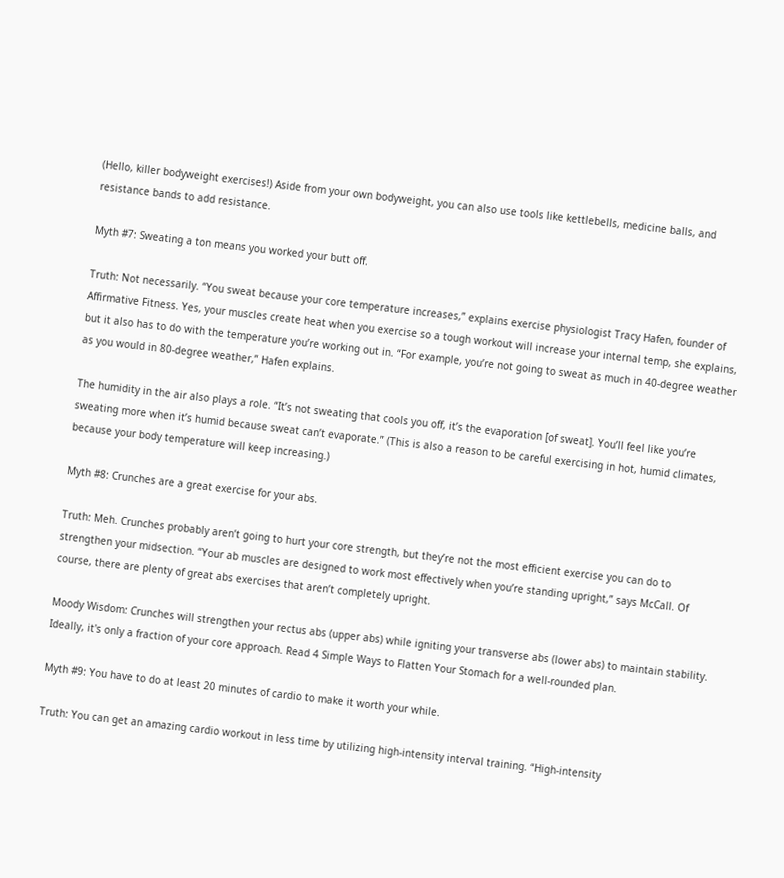(Hello, killer bodyweight exercises!) Aside from your own bodyweight, you can also use tools like kettlebells, medicine balls, and resistance bands to add resistance.

Myth #7: Sweating a ton means you worked your butt off.

Truth: Not necessarily. “You sweat because your core temperature increases,” explains exercise physiologist Tracy Hafen, founder of Affirmative Fitness. Yes, your muscles create heat when you exercise so a tough workout will increase your internal temp, she explains, but it also has to do with the temperature you’re working out in. “For example, you’re not going to sweat as much in 40-degree weather as you would in 80-degree weather,” Hafen explains.

The humidity in the air also plays a role. “It’s not sweating that cools you off, it’s the evaporation [of sweat]. You’ll feel like you’re sweating more when it’s humid because sweat can’t evaporate.” (This is also a reason to be careful exercising in hot, humid climates, because your body temperature will keep increasing.)

Myth #8: Crunches are a great exercise for your abs.

Truth: Meh. Crunches probably aren’t going to hurt your core strength, but they’re not the most efficient exercise you can do to strengthen your midsection. “Your ab muscles are designed to work most effectively when you’re standing upright,” says McCall. Of course, there are plenty of great abs exercises that aren’t completely upright.

Moody Wisdom: Crunches will strengthen your rectus abs (upper abs) while igniting your transverse abs (lower abs) to maintain stability. Ideally, it's only a fraction of your core approach. Read 4 Simple Ways to Flatten Your Stomach for a well-rounded plan.

Myth #9: You have to do at least 20 minutes of cardio to make it worth your while.

Truth: You can get an amazing cardio workout in less time by utilizing high-intensity interval training. “High-intensity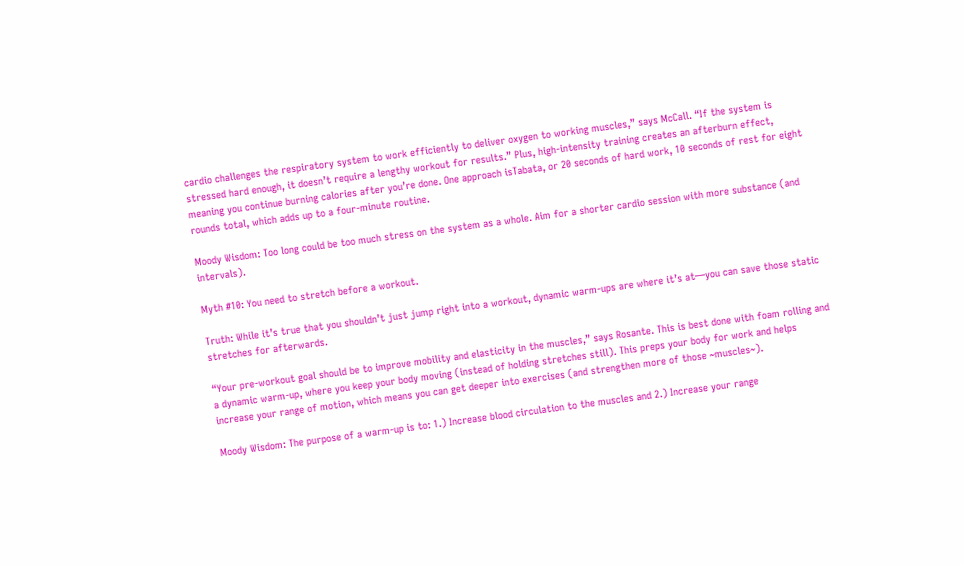cardio challenges the respiratory system to work efficiently to deliver oxygen to working muscles,” says McCall. “If the system is stressed hard enough, it doesn’t require a lengthy workout for results.” Plus, high-intensity training creates an afterburn effect, meaning you continue burning calories after you’re done. One approach isTabata, or 20 seconds of hard work, 10 seconds of rest for eight rounds total, which adds up to a four-minute routine.

Moody Wisdom: Too long could be too much stress on the system as a whole. Aim for a shorter cardio session with more substance (and intervals).

Myth #10: You need to stretch before a workout.

Truth: While it’s true that you shouldn’t just jump right into a workout, dynamic warm-ups are where it’s at—you can save those static stretches for afterwards.

“Your pre-workout goal should be to improve mobility and elasticity in the muscles,” says Rosante. This is best done with foam rolling and a dynamic warm-up, where you keep your body moving (instead of holding stretches still). This preps your body for work and helps increase your range of motion, which means you can get deeper into exercises (and strengthen more of those ~muscles~).

Moody Wisdom: The purpose of a warm-up is to: 1.) Increase blood circulation to the muscles and 2.) Increase your range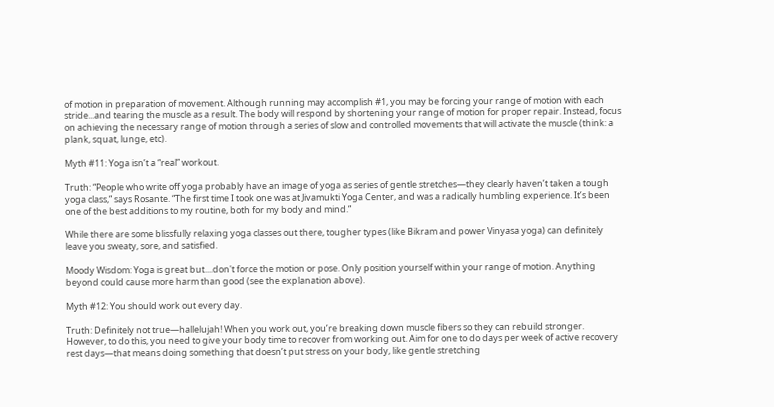of motion in preparation of movement. Although running may accomplish #1, you may be forcing your range of motion with each stride...and tearing the muscle as a result. The body will respond by shortening your range of motion for proper repair. Instead, focus on achieving the necessary range of motion through a series of slow and controlled movements that will activate the muscle (think: a plank, squat, lunge, etc).

Myth #11: Yoga isn’t a “real” workout.

Truth: “People who write off yoga probably have an image of yoga as series of gentle stretches—they clearly haven’t taken a tough yoga class,” says Rosante. “The first time I took one was at Jivamukti Yoga Center, and was a radically humbling experience. It’s been one of the best additions to my routine, both for my body and mind.”

While there are some blissfully relaxing yoga classes out there, tougher types (like Bikram and power Vinyasa yoga) can definitely leave you sweaty, sore, and satisfied.

Moody Wisdom: Yoga is great but....don't force the motion or pose. Only position yourself within your range of motion. Anything beyond could cause more harm than good (see the explanation above).

Myth #12: You should work out every day.

Truth: Definitely not true—hallelujah! When you work out, you’re breaking down muscle fibers so they can rebuild stronger. However, to do this, you need to give your body time to recover from working out. Aim for one to do days per week of active recovery rest days—that means doing something that doesn’t put stress on your body, like gentle stretching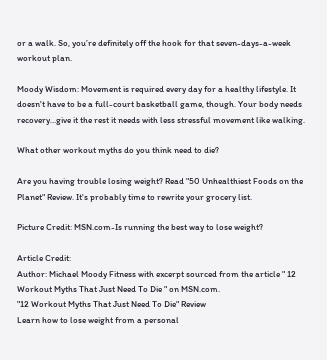or a walk. So, you’re definitely off the hook for that seven-days-a-week workout plan.

Moody Wisdom: Movement is required every day for a healthy lifestyle. It doesn't have to be a full-court basketball game, though. Your body needs recovery...give it the rest it needs with less stressful movement like walking.

What other workout myths do you think need to die?

Are you having trouble losing weight? Read "50 Unhealthiest Foods on the Planet" Review. It's probably time to rewrite your grocery list.

Picture Credit: MSN.com-Is running the best way to lose weight?

Article Credit:
Author: Michael Moody Fitness with excerpt sourced from the article " 12 Workout Myths That Just Need To Die " on MSN.com.
"12 Workout Myths That Just Need To Die" Review
Learn how to lose weight from a personal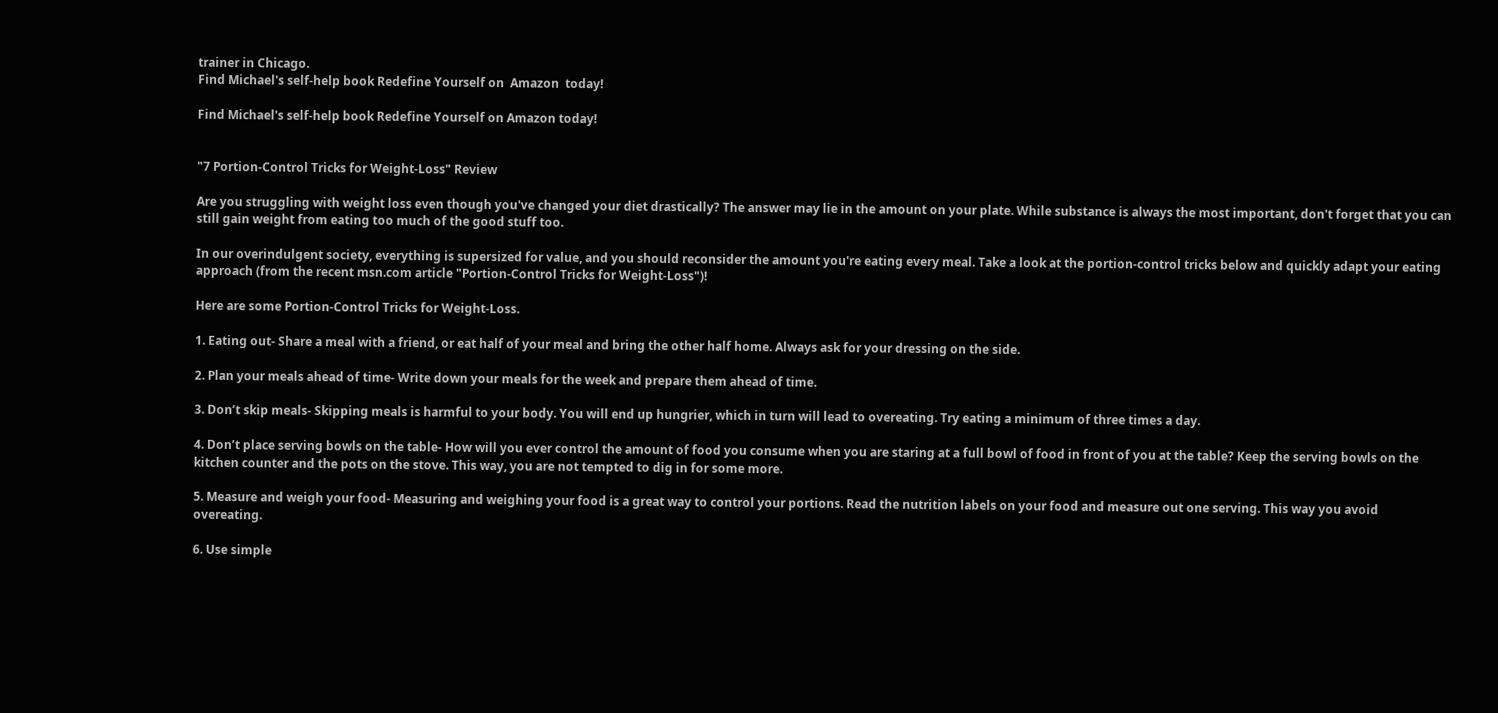trainer in Chicago.
Find Michael's self-help book Redefine Yourself on  Amazon  today!

Find Michael's self-help book Redefine Yourself on Amazon today!


"7 Portion-Control Tricks for Weight-Loss" Review

Are you struggling with weight loss even though you've changed your diet drastically? The answer may lie in the amount on your plate. While substance is always the most important, don't forget that you can still gain weight from eating too much of the good stuff too.

In our overindulgent society, everything is supersized for value, and you should reconsider the amount you're eating every meal. Take a look at the portion-control tricks below and quickly adapt your eating approach (from the recent msn.com article "Portion-Control Tricks for Weight-Loss")!

Here are some Portion-Control Tricks for Weight-Loss.

1. Eating out- Share a meal with a friend, or eat half of your meal and bring the other half home. Always ask for your dressing on the side.

2. Plan your meals ahead of time- Write down your meals for the week and prepare them ahead of time.

3. Don’t skip meals- Skipping meals is harmful to your body. You will end up hungrier, which in turn will lead to overeating. Try eating a minimum of three times a day.

4. Don’t place serving bowls on the table- How will you ever control the amount of food you consume when you are staring at a full bowl of food in front of you at the table? Keep the serving bowls on the kitchen counter and the pots on the stove. This way, you are not tempted to dig in for some more.

5. Measure and weigh your food- Measuring and weighing your food is a great way to control your portions. Read the nutrition labels on your food and measure out one serving. This way you avoid overeating.

6. Use simple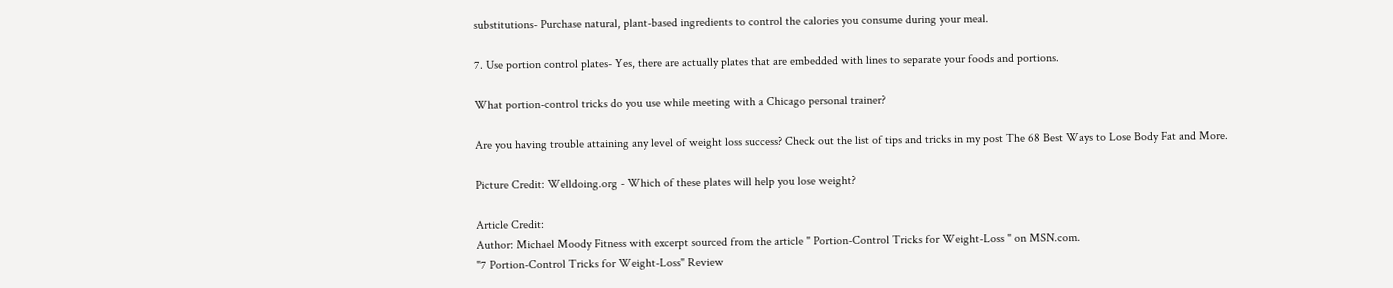substitutions- Purchase natural, plant-based ingredients to control the calories you consume during your meal.

7. Use portion control plates- Yes, there are actually plates that are embedded with lines to separate your foods and portions.

What portion-control tricks do you use while meeting with a Chicago personal trainer?

Are you having trouble attaining any level of weight loss success? Check out the list of tips and tricks in my post The 68 Best Ways to Lose Body Fat and More.

Picture Credit: Welldoing.org - Which of these plates will help you lose weight?

Article Credit:
Author: Michael Moody Fitness with excerpt sourced from the article " Portion-Control Tricks for Weight-Loss " on MSN.com.
"7 Portion-Control Tricks for Weight-Loss" Review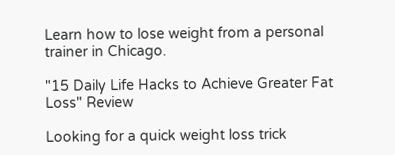Learn how to lose weight from a personal trainer in Chicago.

"15 Daily Life Hacks to Achieve Greater Fat Loss" Review

Looking for a quick weight loss trick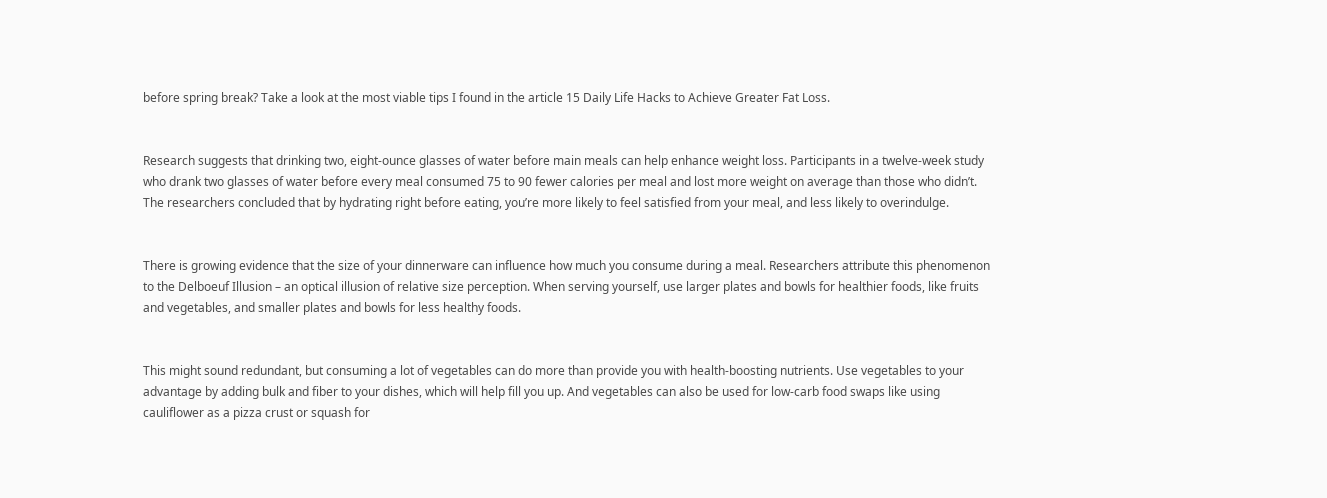before spring break? Take a look at the most viable tips I found in the article 15 Daily Life Hacks to Achieve Greater Fat Loss.


Research suggests that drinking two, eight-ounce glasses of water before main meals can help enhance weight loss. Participants in a twelve-week study who drank two glasses of water before every meal consumed 75 to 90 fewer calories per meal and lost more weight on average than those who didn’t. The researchers concluded that by hydrating right before eating, you’re more likely to feel satisfied from your meal, and less likely to overindulge.


There is growing evidence that the size of your dinnerware can influence how much you consume during a meal. Researchers attribute this phenomenon to the Delboeuf Illusion – an optical illusion of relative size perception. When serving yourself, use larger plates and bowls for healthier foods, like fruits and vegetables, and smaller plates and bowls for less healthy foods.


This might sound redundant, but consuming a lot of vegetables can do more than provide you with health-boosting nutrients. Use vegetables to your advantage by adding bulk and fiber to your dishes, which will help fill you up. And vegetables can also be used for low-carb food swaps like using cauliflower as a pizza crust or squash for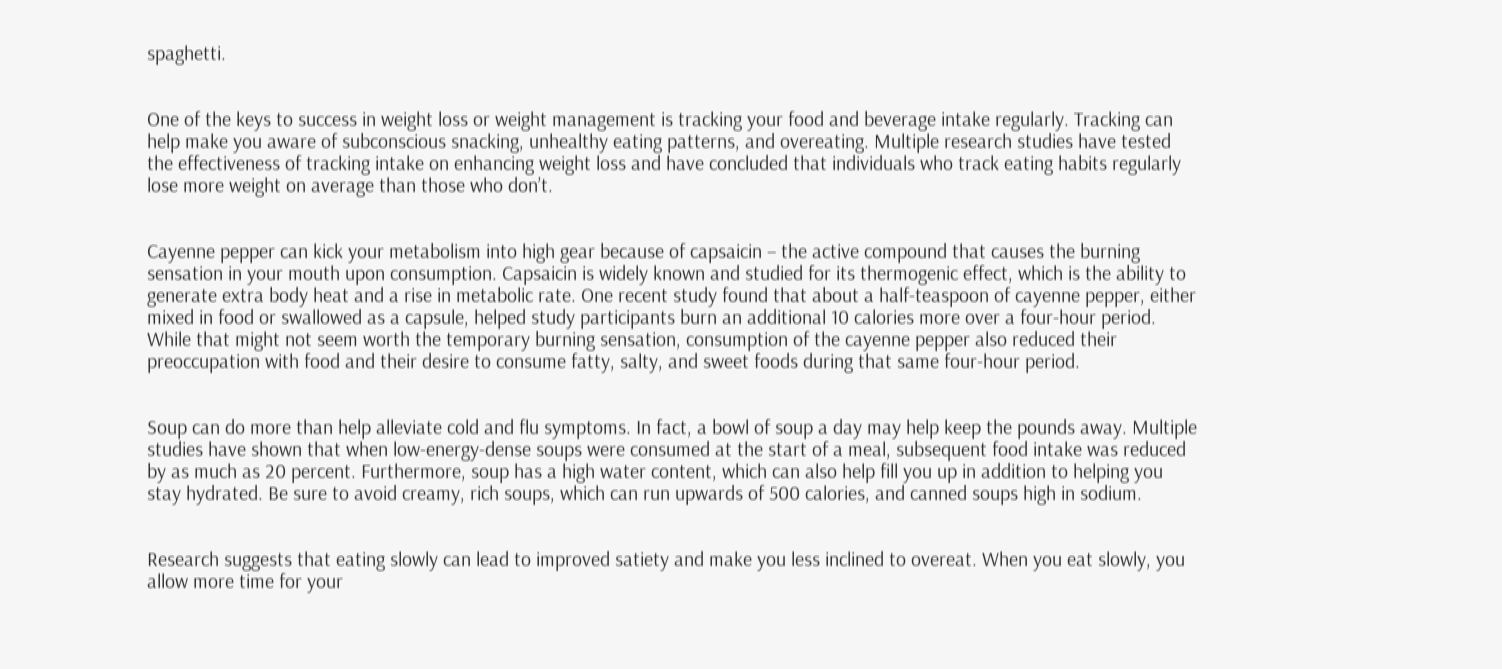spaghetti.


One of the keys to success in weight loss or weight management is tracking your food and beverage intake regularly. Tracking can help make you aware of subconscious snacking, unhealthy eating patterns, and overeating. Multiple research studies have tested the effectiveness of tracking intake on enhancing weight loss and have concluded that individuals who track eating habits regularly lose more weight on average than those who don’t.


Cayenne pepper can kick your metabolism into high gear because of capsaicin – the active compound that causes the burning sensation in your mouth upon consumption. Capsaicin is widely known and studied for its thermogenic effect, which is the ability to generate extra body heat and a rise in metabolic rate. One recent study found that about a half-teaspoon of cayenne pepper, either mixed in food or swallowed as a capsule, helped study participants burn an additional 10 calories more over a four-hour period. While that might not seem worth the temporary burning sensation, consumption of the cayenne pepper also reduced their preoccupation with food and their desire to consume fatty, salty, and sweet foods during that same four-hour period.


Soup can do more than help alleviate cold and flu symptoms. In fact, a bowl of soup a day may help keep the pounds away. Multiple studies have shown that when low-energy-dense soups were consumed at the start of a meal, subsequent food intake was reduced by as much as 20 percent. Furthermore, soup has a high water content, which can also help fill you up in addition to helping you stay hydrated. Be sure to avoid creamy, rich soups, which can run upwards of 500 calories, and canned soups high in sodium.


Research suggests that eating slowly can lead to improved satiety and make you less inclined to overeat. When you eat slowly, you allow more time for your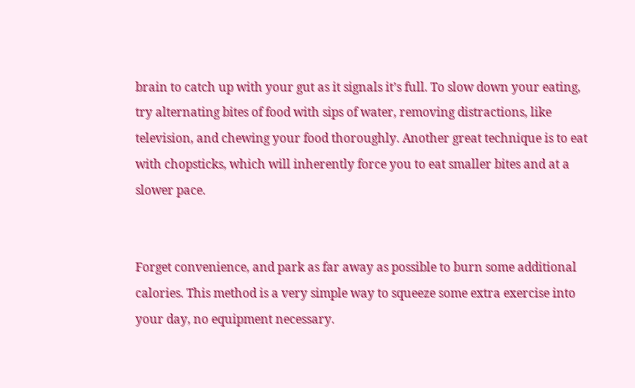brain to catch up with your gut as it signals it’s full. To slow down your eating, try alternating bites of food with sips of water, removing distractions, like television, and chewing your food thoroughly. Another great technique is to eat with chopsticks, which will inherently force you to eat smaller bites and at a slower pace.


Forget convenience, and park as far away as possible to burn some additional calories. This method is a very simple way to squeeze some extra exercise into your day, no equipment necessary.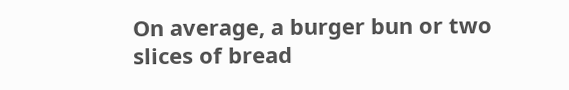On average, a burger bun or two slices of bread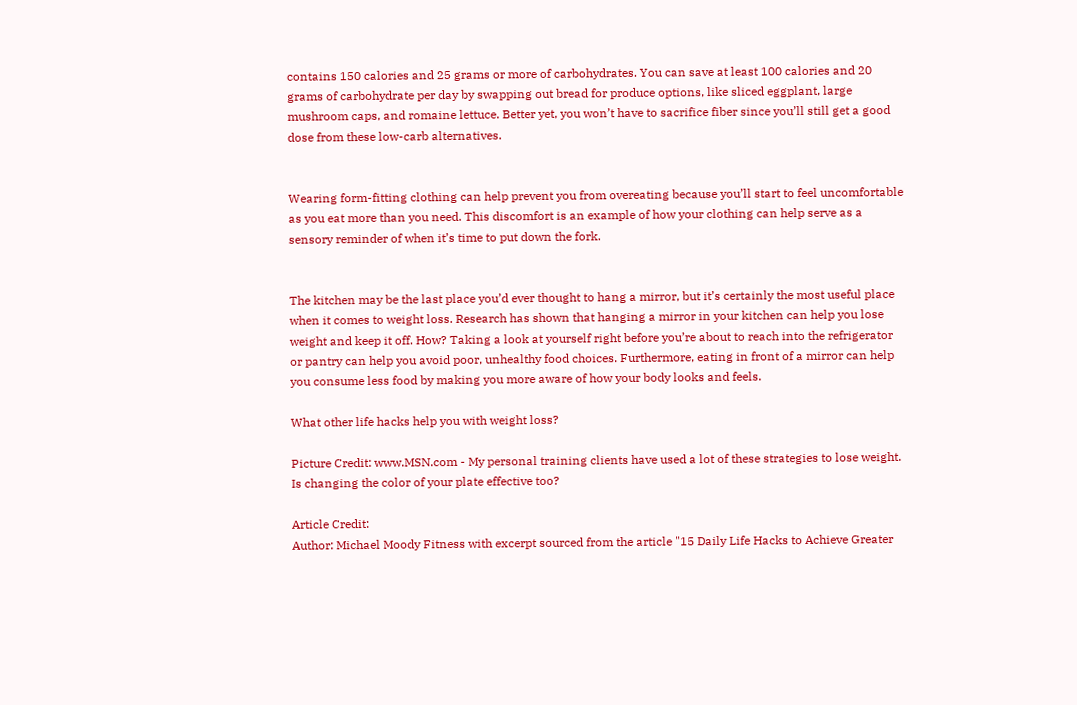contains 150 calories and 25 grams or more of carbohydrates. You can save at least 100 calories and 20 grams of carbohydrate per day by swapping out bread for produce options, like sliced eggplant, large mushroom caps, and romaine lettuce. Better yet, you won’t have to sacrifice fiber since you’ll still get a good dose from these low-carb alternatives.


Wearing form-fitting clothing can help prevent you from overeating because you’ll start to feel uncomfortable as you eat more than you need. This discomfort is an example of how your clothing can help serve as a sensory reminder of when it’s time to put down the fork.


The kitchen may be the last place you’d ever thought to hang a mirror, but it’s certainly the most useful place when it comes to weight loss. Research has shown that hanging a mirror in your kitchen can help you lose weight and keep it off. How? Taking a look at yourself right before you’re about to reach into the refrigerator or pantry can help you avoid poor, unhealthy food choices. Furthermore, eating in front of a mirror can help you consume less food by making you more aware of how your body looks and feels.

What other life hacks help you with weight loss?

Picture Credit: www.MSN.com - My personal training clients have used a lot of these strategies to lose weight. Is changing the color of your plate effective too?

Article Credit:
Author: Michael Moody Fitness with excerpt sourced from the article "15 Daily Life Hacks to Achieve Greater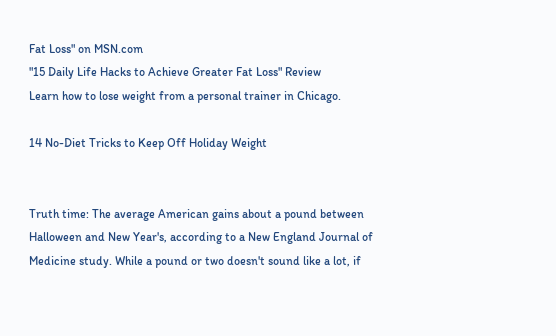Fat Loss" on MSN.com
"15 Daily Life Hacks to Achieve Greater Fat Loss" Review
Learn how to lose weight from a personal trainer in Chicago.

14 No-Diet Tricks to Keep Off Holiday Weight


Truth time: The average American gains about a pound between Halloween and New Year's, according to a New England Journal of Medicine study. While a pound or two doesn't sound like a lot, if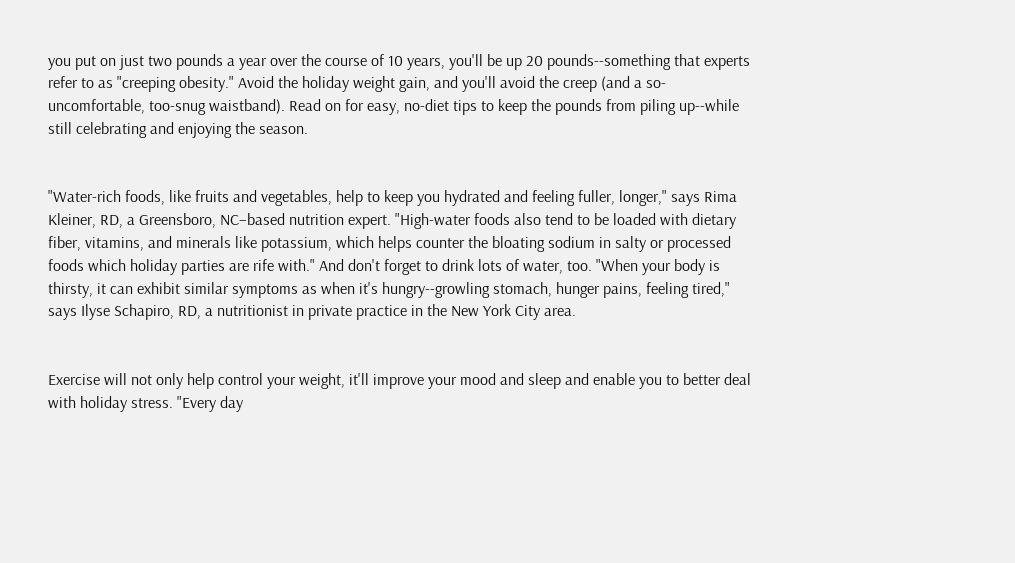you put on just two pounds a year over the course of 10 years, you'll be up 20 pounds--something that experts refer to as "creeping obesity." Avoid the holiday weight gain, and you'll avoid the creep (and a so-uncomfortable, too-snug waistband). Read on for easy, no-diet tips to keep the pounds from piling up--while still celebrating and enjoying the season.


"Water-rich foods, like fruits and vegetables, help to keep you hydrated and feeling fuller, longer," says Rima Kleiner, RD, a Greensboro, NC–based nutrition expert. "High-water foods also tend to be loaded with dietary fiber, vitamins, and minerals like potassium, which helps counter the bloating sodium in salty or processed foods which holiday parties are rife with." And don't forget to drink lots of water, too. "When your body is thirsty, it can exhibit similar symptoms as when it's hungry--growling stomach, hunger pains, feeling tired," says Ilyse Schapiro, RD, a nutritionist in private practice in the New York City area.


Exercise will not only help control your weight, it'll improve your mood and sleep and enable you to better deal with holiday stress. "Every day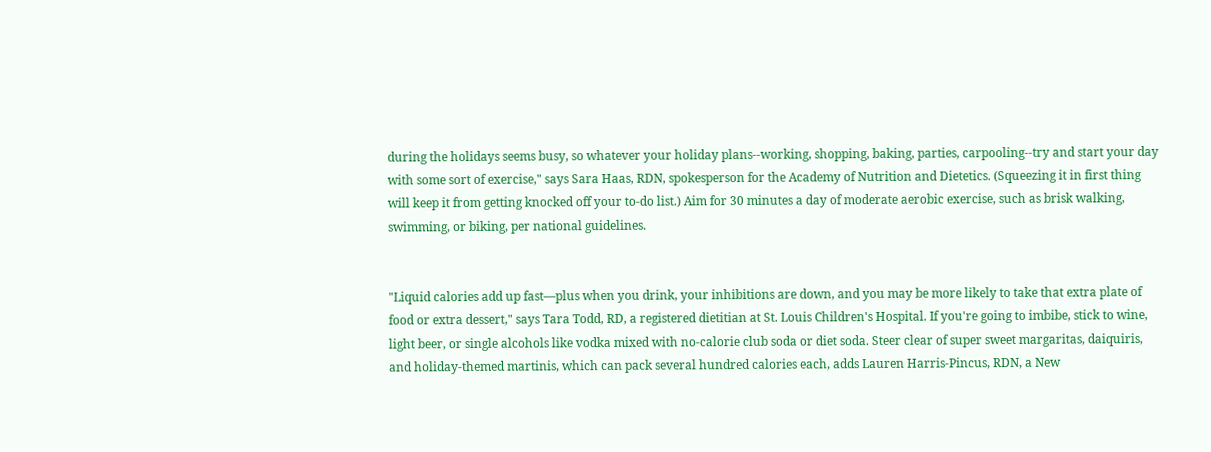during the holidays seems busy, so whatever your holiday plans--working, shopping, baking, parties, carpooling--try and start your day with some sort of exercise," says Sara Haas, RDN, spokesperson for the Academy of Nutrition and Dietetics. (Squeezing it in first thing will keep it from getting knocked off your to-do list.) Aim for 30 minutes a day of moderate aerobic exercise, such as brisk walking, swimming, or biking, per national guidelines.


"Liquid calories add up fast—plus when you drink, your inhibitions are down, and you may be more likely to take that extra plate of food or extra dessert," says Tara Todd, RD, a registered dietitian at St. Louis Children's Hospital. If you're going to imbibe, stick to wine, light beer, or single alcohols like vodka mixed with no-calorie club soda or diet soda. Steer clear of super sweet margaritas, daiquiris, and holiday-themed martinis, which can pack several hundred calories each, adds Lauren Harris-Pincus, RDN, a New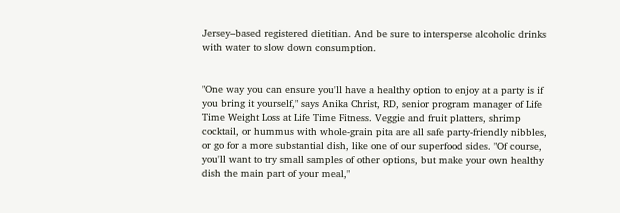Jersey–based registered dietitian. And be sure to intersperse alcoholic drinks with water to slow down consumption.


"One way you can ensure you'll have a healthy option to enjoy at a party is if you bring it yourself," says Anika Christ, RD, senior program manager of Life Time Weight Loss at Life Time Fitness. Veggie and fruit platters, shrimp cocktail, or hummus with whole-grain pita are all safe party-friendly nibbles, or go for a more substantial dish, like one of our superfood sides. "Of course, you'll want to try small samples of other options, but make your own healthy dish the main part of your meal,"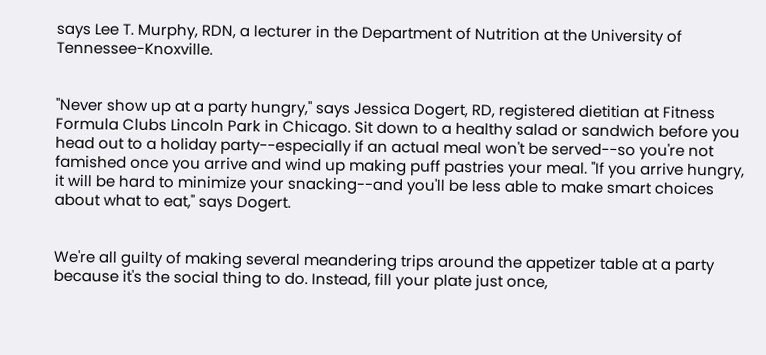says Lee T. Murphy, RDN, a lecturer in the Department of Nutrition at the University of Tennessee-Knoxville.


"Never show up at a party hungry," says Jessica Dogert, RD, registered dietitian at Fitness Formula Clubs Lincoln Park in Chicago. Sit down to a healthy salad or sandwich before you head out to a holiday party--especially if an actual meal won't be served--so you're not famished once you arrive and wind up making puff pastries your meal. "If you arrive hungry, it will be hard to minimize your snacking--and you'll be less able to make smart choices about what to eat," says Dogert.


We're all guilty of making several meandering trips around the appetizer table at a party because it's the social thing to do. Instead, fill your plate just once,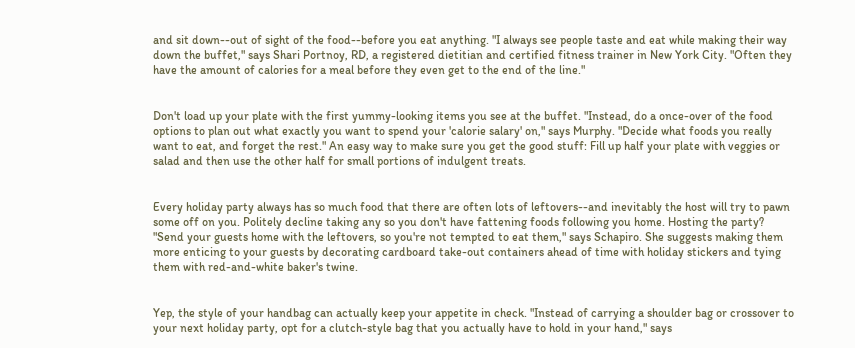and sit down--out of sight of the food--before you eat anything. "I always see people taste and eat while making their way down the buffet," says Shari Portnoy, RD, a registered dietitian and certified fitness trainer in New York City. "Often they have the amount of calories for a meal before they even get to the end of the line."


Don't load up your plate with the first yummy-looking items you see at the buffet. "Instead, do a once-over of the food options to plan out what exactly you want to spend your 'calorie salary' on," says Murphy. "Decide what foods you really want to eat, and forget the rest." An easy way to make sure you get the good stuff: Fill up half your plate with veggies or salad and then use the other half for small portions of indulgent treats.


Every holiday party always has so much food that there are often lots of leftovers--and inevitably the host will try to pawn some off on you. Politely decline taking any so you don't have fattening foods following you home. Hosting the party? "Send your guests home with the leftovers, so you're not tempted to eat them," says Schapiro. She suggests making them more enticing to your guests by decorating cardboard take-out containers ahead of time with holiday stickers and tying them with red-and-white baker's twine.


Yep, the style of your handbag can actually keep your appetite in check. "Instead of carrying a shoulder bag or crossover to your next holiday party, opt for a clutch-style bag that you actually have to hold in your hand," says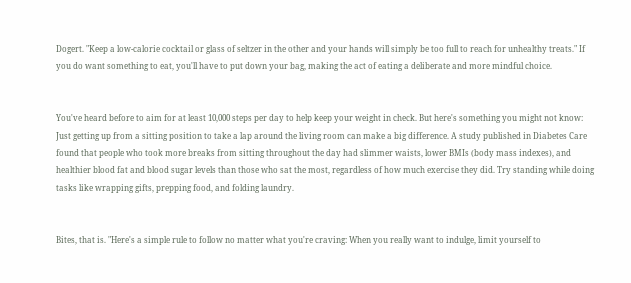Dogert. "Keep a low-calorie cocktail or glass of seltzer in the other and your hands will simply be too full to reach for unhealthy treats." If you do want something to eat, you'll have to put down your bag, making the act of eating a deliberate and more mindful choice.


You've heard before to aim for at least 10,000 steps per day to help keep your weight in check. But here's something you might not know: Just getting up from a sitting position to take a lap around the living room can make a big difference. A study published in Diabetes Care found that people who took more breaks from sitting throughout the day had slimmer waists, lower BMIs (body mass indexes), and healthier blood fat and blood sugar levels than those who sat the most, regardless of how much exercise they did. Try standing while doing tasks like wrapping gifts, prepping food, and folding laundry.


Bites, that is. "Here's a simple rule to follow no matter what you're craving: When you really want to indulge, limit yourself to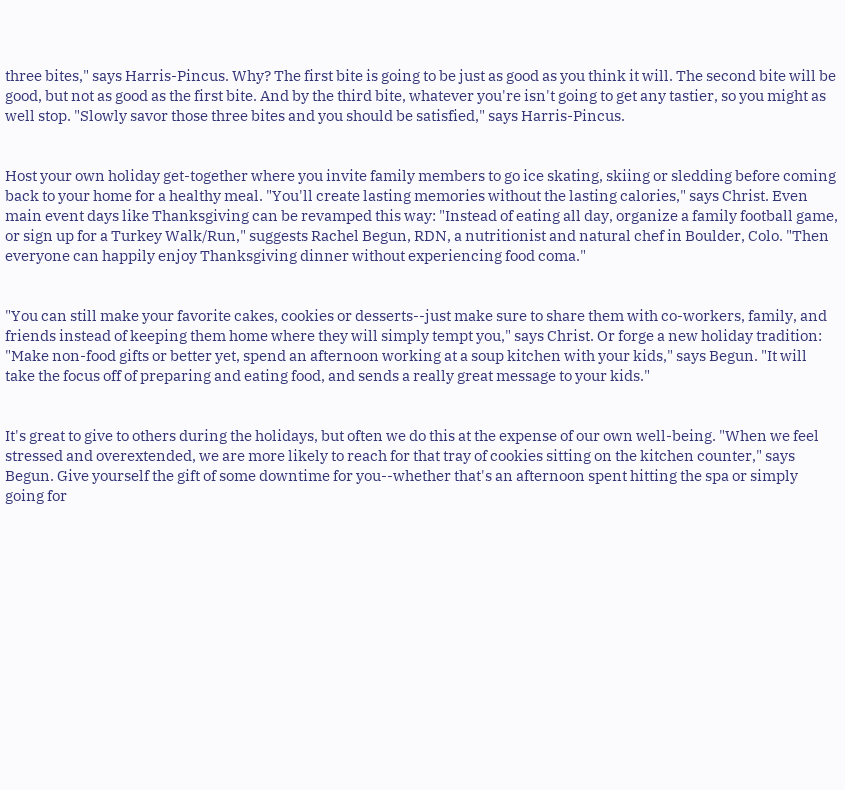three bites," says Harris-Pincus. Why? The first bite is going to be just as good as you think it will. The second bite will be good, but not as good as the first bite. And by the third bite, whatever you're isn't going to get any tastier, so you might as well stop. "Slowly savor those three bites and you should be satisfied," says Harris-Pincus.


Host your own holiday get-together where you invite family members to go ice skating, skiing or sledding before coming back to your home for a healthy meal. "You'll create lasting memories without the lasting calories," says Christ. Even main event days like Thanksgiving can be revamped this way: "Instead of eating all day, organize a family football game, or sign up for a Turkey Walk/Run," suggests Rachel Begun, RDN, a nutritionist and natural chef in Boulder, Colo. "Then everyone can happily enjoy Thanksgiving dinner without experiencing food coma."


"You can still make your favorite cakes, cookies or desserts--just make sure to share them with co-workers, family, and friends instead of keeping them home where they will simply tempt you," says Christ. Or forge a new holiday tradition: "Make non-food gifts or better yet, spend an afternoon working at a soup kitchen with your kids," says Begun. "It will take the focus off of preparing and eating food, and sends a really great message to your kids."


It's great to give to others during the holidays, but often we do this at the expense of our own well-being. "When we feel stressed and overextended, we are more likely to reach for that tray of cookies sitting on the kitchen counter," says Begun. Give yourself the gift of some downtime for you--whether that's an afternoon spent hitting the spa or simply going for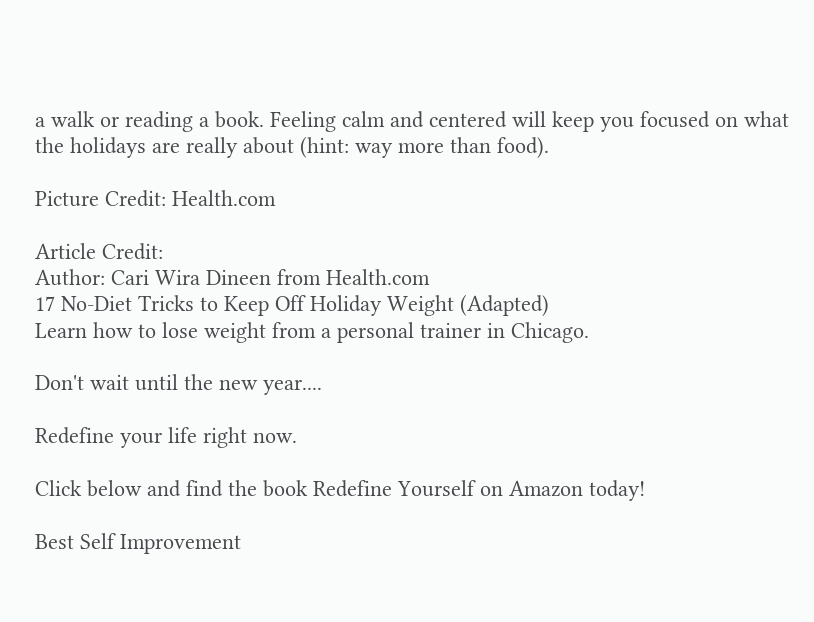a walk or reading a book. Feeling calm and centered will keep you focused on what the holidays are really about (hint: way more than food).

Picture Credit: Health.com

Article Credit:
Author: Cari Wira Dineen from Health.com
17 No-Diet Tricks to Keep Off Holiday Weight (Adapted)
Learn how to lose weight from a personal trainer in Chicago.

Don't wait until the new year....

Redefine your life right now.

Click below and find the book Redefine Yourself on Amazon today!

Best Self Improvement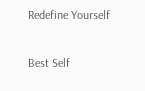Redefine Yourself

Best Self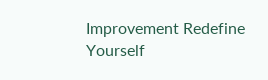Improvement Redefine Yourself